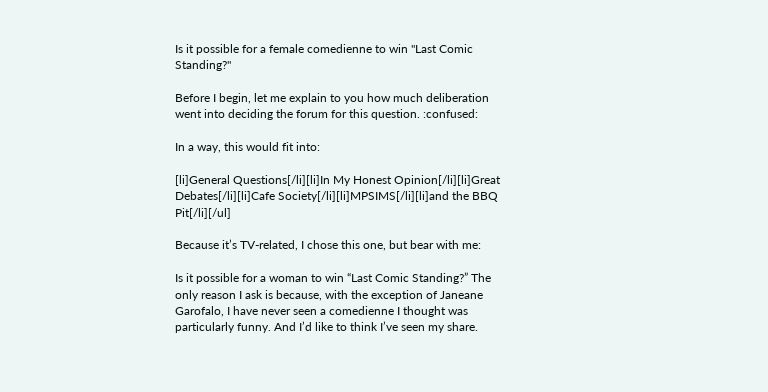Is it possible for a female comedienne to win "Last Comic Standing?"

Before I begin, let me explain to you how much deliberation went into deciding the forum for this question. :confused:

In a way, this would fit into:

[li]General Questions[/li][li]In My Honest Opinion[/li][li]Great Debates[/li][li]Cafe Society[/li][li]MPSIMS[/li][li]and the BBQ Pit[/li][/ul]

Because it’s TV-related, I chose this one, but bear with me:

Is it possible for a woman to win “Last Comic Standing?” The only reason I ask is because, with the exception of Janeane Garofalo, I have never seen a comedienne I thought was particularly funny. And I’d like to think I’ve seen my share.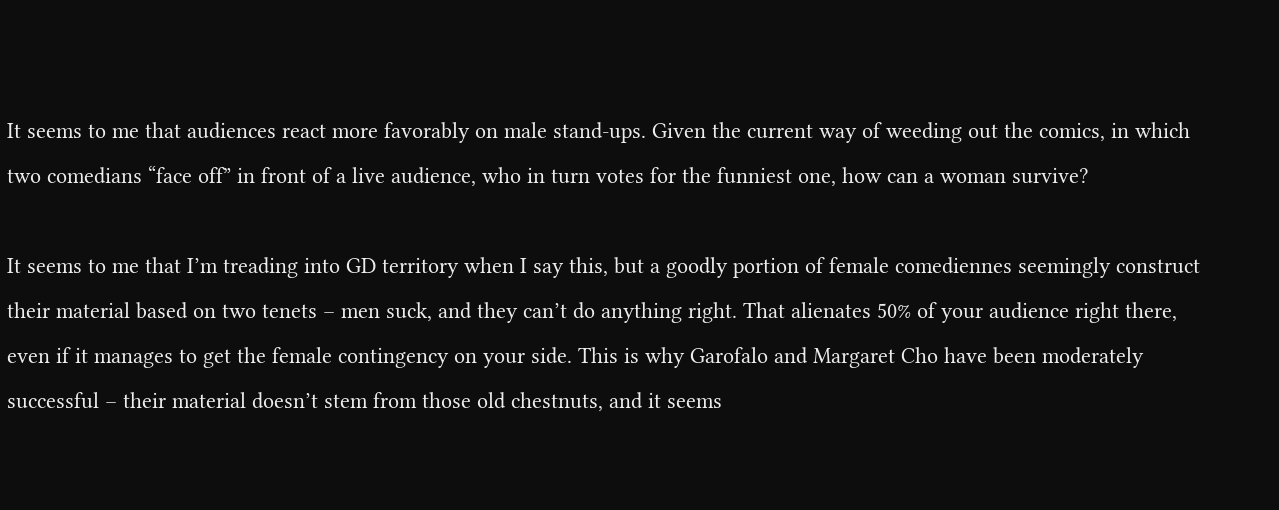It seems to me that audiences react more favorably on male stand-ups. Given the current way of weeding out the comics, in which two comedians “face off” in front of a live audience, who in turn votes for the funniest one, how can a woman survive?

It seems to me that I’m treading into GD territory when I say this, but a goodly portion of female comediennes seemingly construct their material based on two tenets – men suck, and they can’t do anything right. That alienates 50% of your audience right there, even if it manages to get the female contingency on your side. This is why Garofalo and Margaret Cho have been moderately successful – their material doesn’t stem from those old chestnuts, and it seems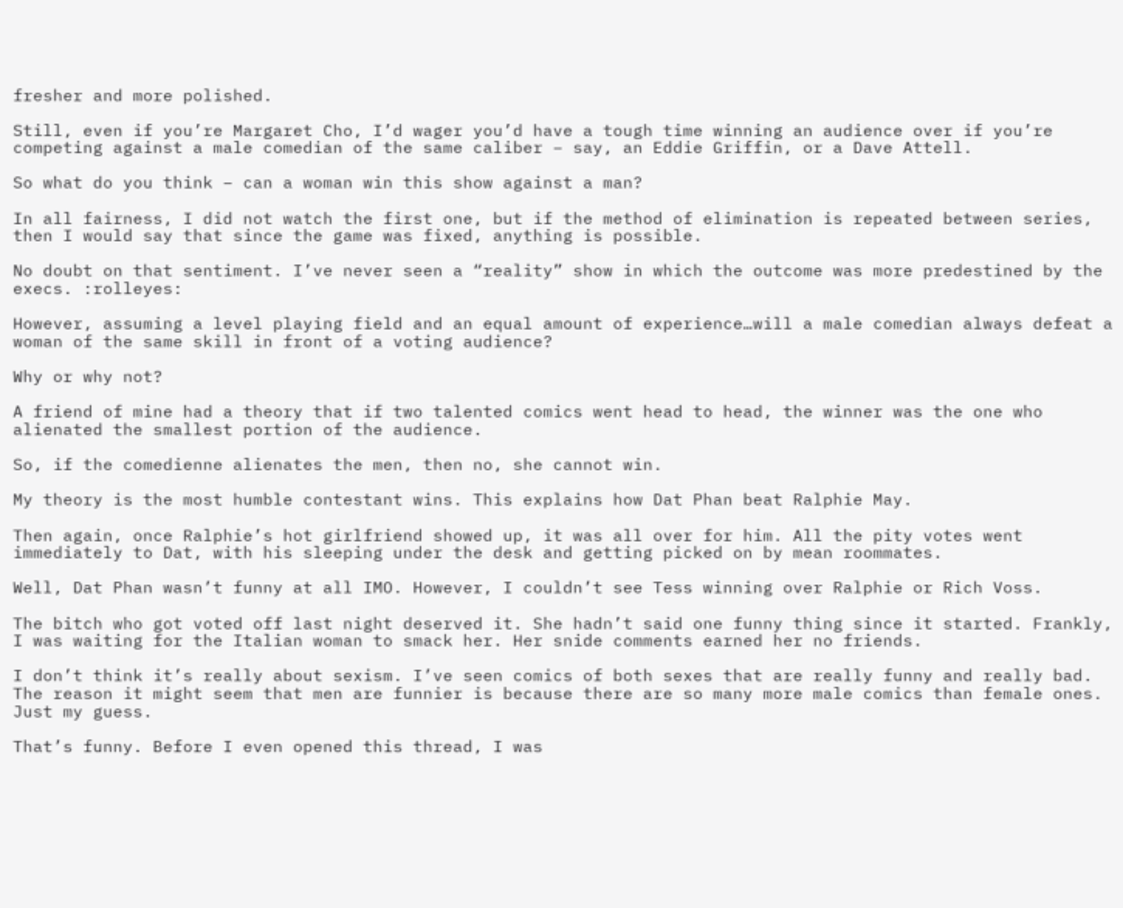fresher and more polished.

Still, even if you’re Margaret Cho, I’d wager you’d have a tough time winning an audience over if you’re competing against a male comedian of the same caliber – say, an Eddie Griffin, or a Dave Attell.

So what do you think – can a woman win this show against a man?

In all fairness, I did not watch the first one, but if the method of elimination is repeated between series, then I would say that since the game was fixed, anything is possible.

No doubt on that sentiment. I’ve never seen a “reality” show in which the outcome was more predestined by the execs. :rolleyes:

However, assuming a level playing field and an equal amount of experience…will a male comedian always defeat a woman of the same skill in front of a voting audience?

Why or why not?

A friend of mine had a theory that if two talented comics went head to head, the winner was the one who alienated the smallest portion of the audience.

So, if the comedienne alienates the men, then no, she cannot win.

My theory is the most humble contestant wins. This explains how Dat Phan beat Ralphie May.

Then again, once Ralphie’s hot girlfriend showed up, it was all over for him. All the pity votes went immediately to Dat, with his sleeping under the desk and getting picked on by mean roommates.

Well, Dat Phan wasn’t funny at all IMO. However, I couldn’t see Tess winning over Ralphie or Rich Voss.

The bitch who got voted off last night deserved it. She hadn’t said one funny thing since it started. Frankly, I was waiting for the Italian woman to smack her. Her snide comments earned her no friends.

I don’t think it’s really about sexism. I’ve seen comics of both sexes that are really funny and really bad. The reason it might seem that men are funnier is because there are so many more male comics than female ones. Just my guess.

That’s funny. Before I even opened this thread, I was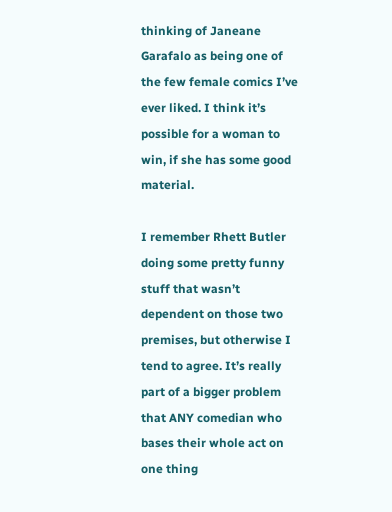thinking of Janeane Garafalo as being one of the few female comics I’ve ever liked. I think it’s possible for a woman to win, if she has some good material.

I remember Rhett Butler doing some pretty funny stuff that wasn’t dependent on those two premises, but otherwise I tend to agree. It’s really part of a bigger problem that ANY comedian who bases their whole act on one thing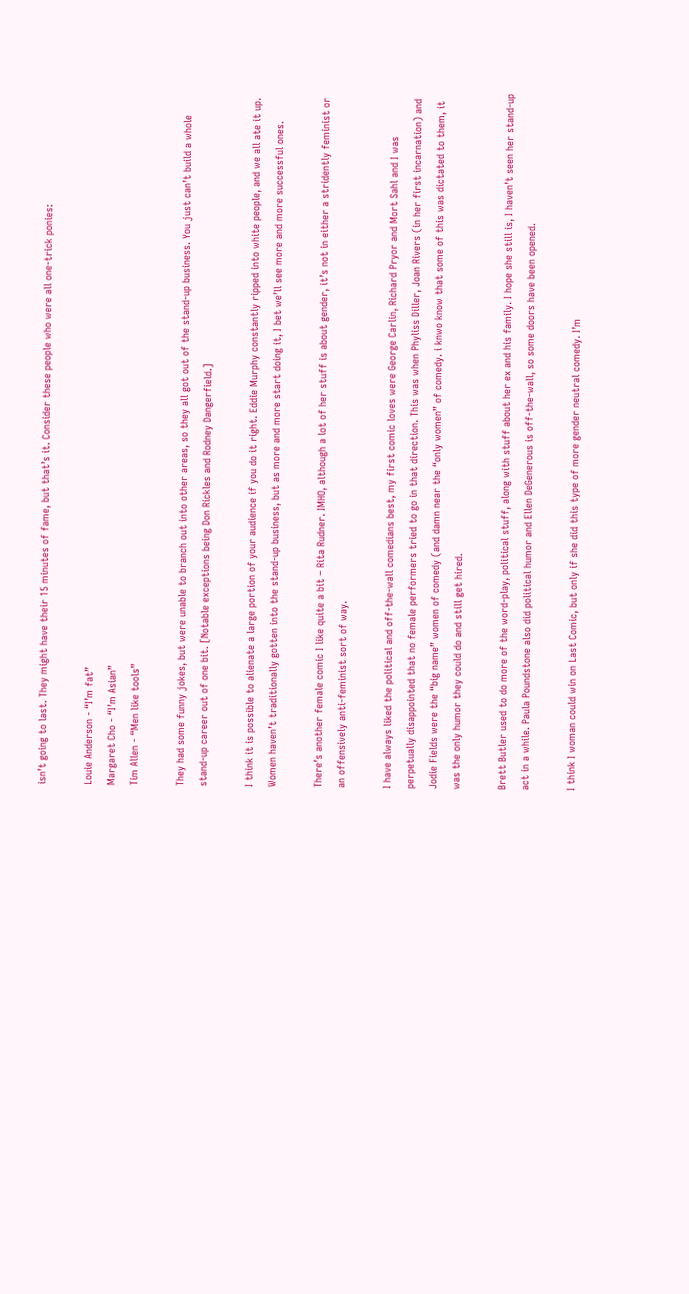isn’t going to last. They might have their 15 minutes of fame, but that’s it. Consider these people who were all one-trick ponies:

Louie Anderson - “I’m fat”
Margaret Cho - “I’m Asian”
Tim Allen - “Men like tools”

They had some funny jokes, but were unable to branch out into other areas, so they all got out of the stand-up business. You just can’t build a whole stand-up career out of one bit. [Notable exceptions being Don Rickles and Rodney Dangerfield.]

I think it is possible to alienate a large portion of your audience if you do it right. Eddie Murphy constantly ripped into white people, and we all ate it up. Women haven’t traditionally gotten into the stand-up business, but as more and more start doing it, I bet we’ll see more and more successful ones.

There’s another female comic I like quite a bit – Rita Rudner. IMHO, although a lot of her stuff is about gender, it’s not in either a stridently feminist or an offensively anti-feminist sort of way.

I have always liked the political and off-the-wall comedians best, my first comic loves were George Carlin, Richard Pryor and Mort Sahl and I was perpetually disappointed that no female performers tried to go in that direction. This was when Phyliss Diller, Joan Rivers (in her first incarnation) and Jodie Fields were the “big name” women of comedy (and damn near the “only women” of comedy. i knwo know that some of this was dictated to them, it was the only humor they could do and still get hired.

Brett Butler used to do more of the word-play, political stuff, along with stuff about her ex and his family. I hope she still is, I haven’t seen her stand-up act in a while. Paula Poundstone also did political humor and Ellen DeGenerous is off-the-wall, so some doors have been opened.

I think I woman could win on Last Comic, but only if she did this type of more gender neutral comedy. I’m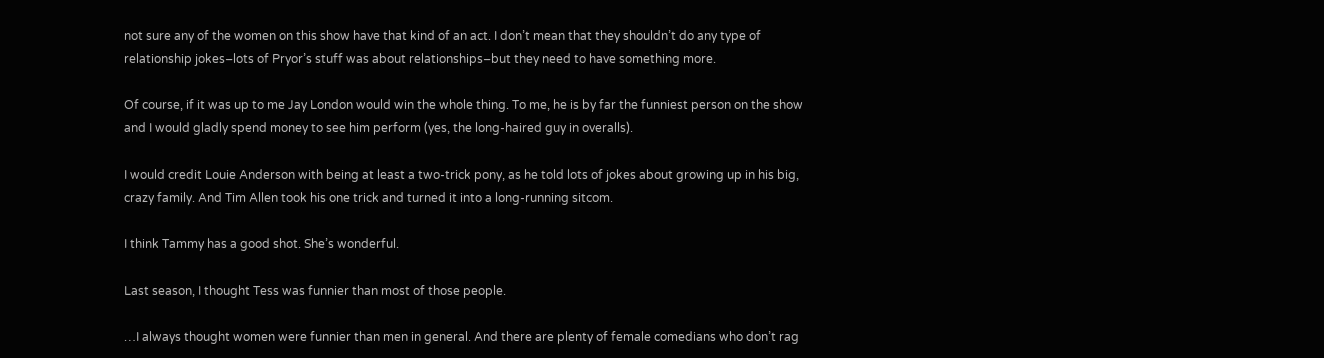not sure any of the women on this show have that kind of an act. I don’t mean that they shouldn’t do any type of relationship jokes–lots of Pryor’s stuff was about relationships–but they need to have something more.

Of course, if it was up to me Jay London would win the whole thing. To me, he is by far the funniest person on the show and I would gladly spend money to see him perform (yes, the long-haired guy in overalls).

I would credit Louie Anderson with being at least a two-trick pony, as he told lots of jokes about growing up in his big, crazy family. And Tim Allen took his one trick and turned it into a long-running sitcom.

I think Tammy has a good shot. She’s wonderful.

Last season, I thought Tess was funnier than most of those people.

…I always thought women were funnier than men in general. And there are plenty of female comedians who don’t rag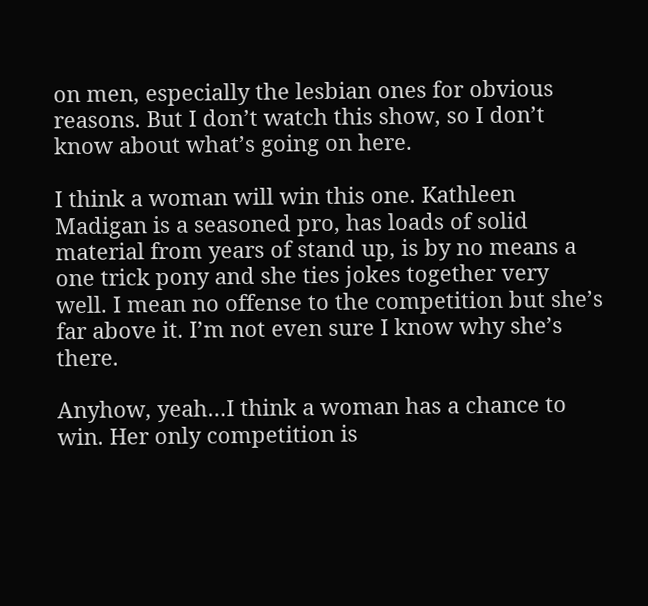on men, especially the lesbian ones for obvious reasons. But I don’t watch this show, so I don’t know about what’s going on here.

I think a woman will win this one. Kathleen Madigan is a seasoned pro, has loads of solid material from years of stand up, is by no means a one trick pony and she ties jokes together very well. I mean no offense to the competition but she’s far above it. I’m not even sure I know why she’s there.

Anyhow, yeah…I think a woman has a chance to win. Her only competition is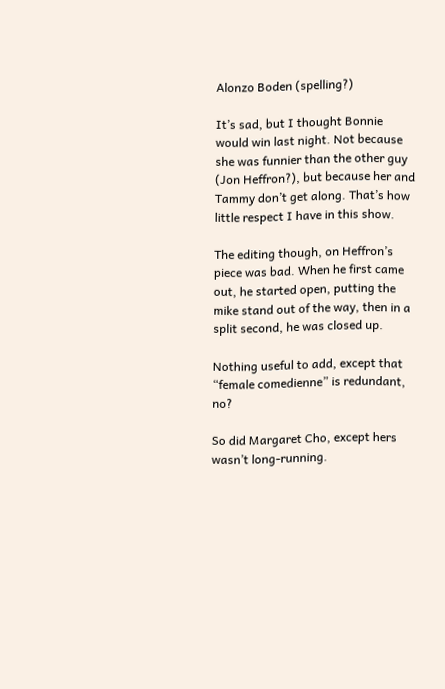Alonzo Boden (spelling?)

It’s sad, but I thought Bonnie would win last night. Not because she was funnier than the other guy (Jon Heffron?), but because her and Tammy don’t get along. That’s how little respect I have in this show.

The editing though, on Heffron’s piece was bad. When he first came out, he started open, putting the mike stand out of the way, then in a split second, he was closed up.

Nothing useful to add, except that “female comedienne” is redundant, no?

So did Margaret Cho, except hers wasn’t long-running.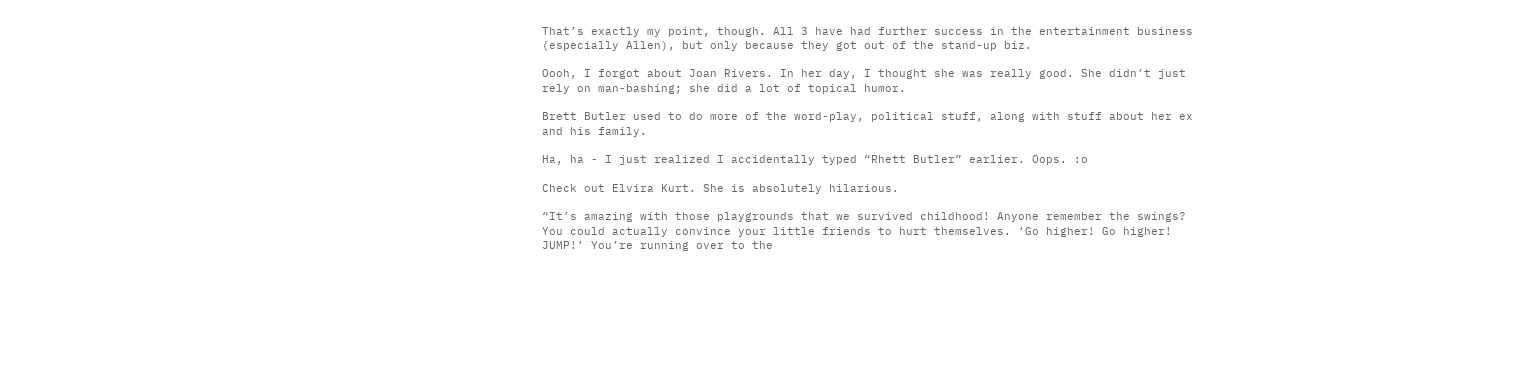That’s exactly my point, though. All 3 have had further success in the entertainment business (especially Allen), but only because they got out of the stand-up biz.

Oooh, I forgot about Joan Rivers. In her day, I thought she was really good. She didn’t just rely on man-bashing; she did a lot of topical humor.

Brett Butler used to do more of the word-play, political stuff, along with stuff about her ex and his family.

Ha, ha - I just realized I accidentally typed “Rhett Butler” earlier. Oops. :o

Check out Elvira Kurt. She is absolutely hilarious.

“It’s amazing with those playgrounds that we survived childhood! Anyone remember the swings? You could actually convince your little friends to hurt themselves. ‘Go higher! Go higher! JUMP!’ You’re running over to the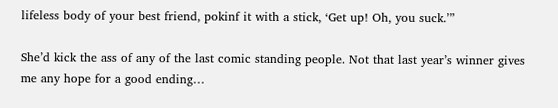lifeless body of your best friend, pokinf it with a stick, ‘Get up! Oh, you suck.’”

She’d kick the ass of any of the last comic standing people. Not that last year’s winner gives me any hope for a good ending…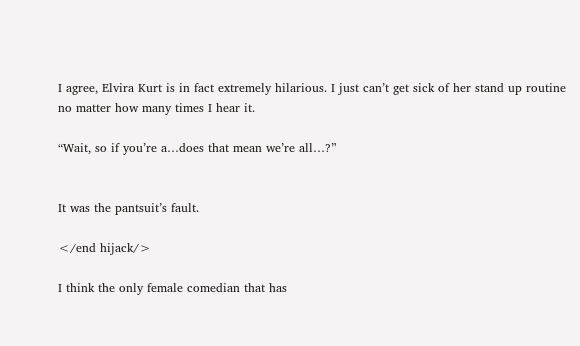I agree, Elvira Kurt is in fact extremely hilarious. I just can’t get sick of her stand up routine no matter how many times I hear it.

“Wait, so if you’re a…does that mean we’re all…?”


It was the pantsuit’s fault.

</end hijack/>

I think the only female comedian that has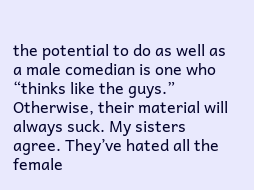the potential to do as well as a male comedian is one who “thinks like the guys.” Otherwise, their material will always suck. My sisters agree. They’ve hated all the female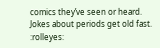comics they’ve seen or heard. Jokes about periods get old fast. :rolleyes: